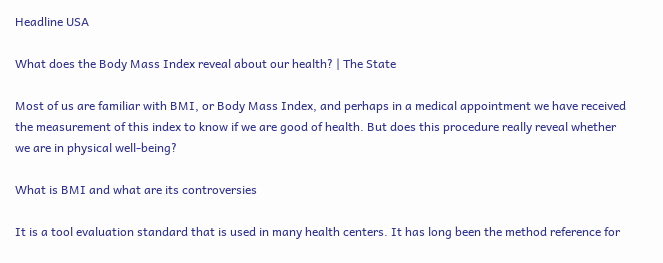Headline USA

What does the Body Mass Index reveal about our health? | The State

Most of us are familiar with BMI, or Body Mass Index, and perhaps in a medical appointment we have received the measurement of this index to know if we are good of health. But does this procedure really reveal whether we are in physical well-being?

What is BMI and what are its controversies

It is a tool evaluation standard that is used in many health centers. It has long been the method reference for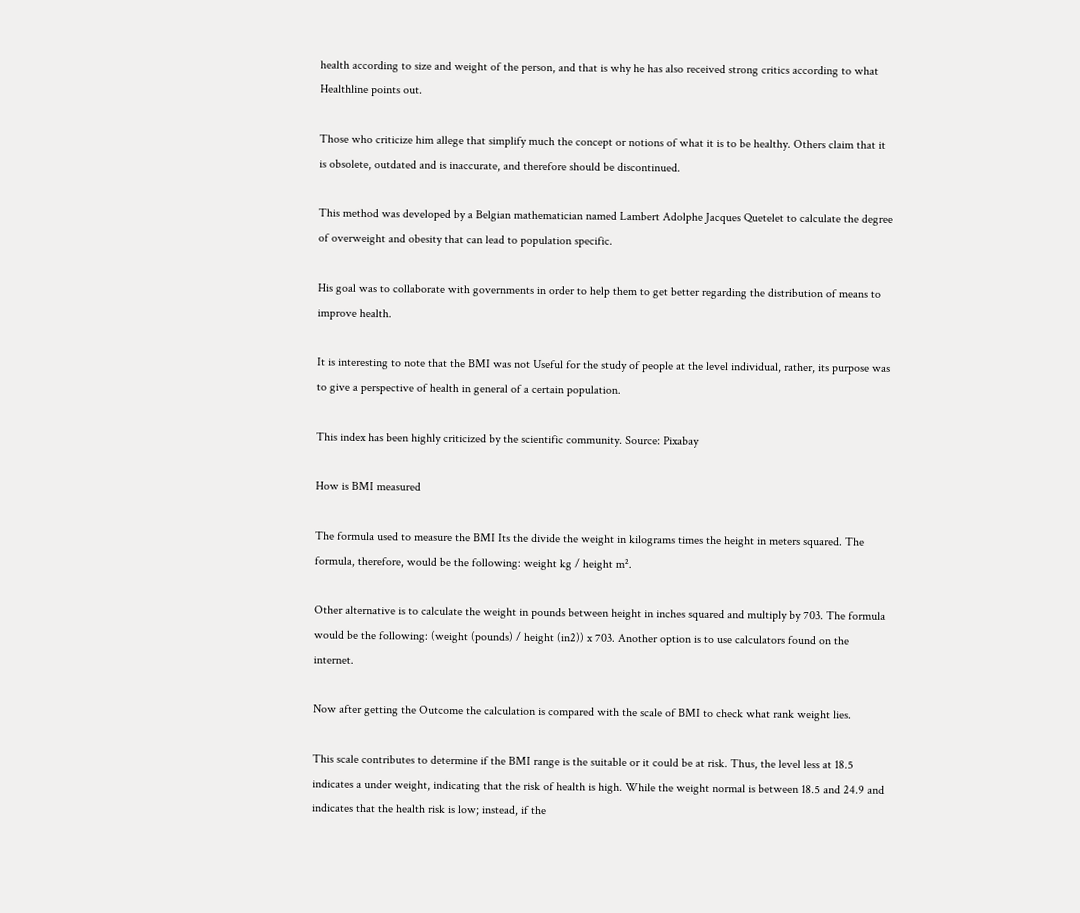health according to size and weight of the person, and that is why he has also received strong critics according to what Healthline points out.

Those who criticize him allege that simplify much the concept or notions of what it is to be healthy. Others claim that it is obsolete, outdated and is inaccurate, and therefore should be discontinued.

This method was developed by a Belgian mathematician named Lambert Adolphe Jacques Quetelet to calculate the degree of overweight and obesity that can lead to population specific.

His goal was to collaborate with governments in order to help them to get better regarding the distribution of means to improve health.

It is interesting to note that the BMI was not Useful for the study of people at the level individual, rather, its purpose was to give a perspective of health in general of a certain population.

This index has been highly criticized by the scientific community. Source: Pixabay

How is BMI measured

The formula used to measure the BMI Its the divide the weight in kilograms times the height in meters squared. The formula, therefore, would be the following: weight kg / height m².

Other alternative is to calculate the weight in pounds between height in inches squared and multiply by 703. The formula would be the following: (weight (pounds) / height (in2)) x 703. Another option is to use calculators found on the internet.

Now after getting the Outcome the calculation is compared with the scale of BMI to check what rank weight lies.

This scale contributes to determine if the BMI range is the suitable or it could be at risk. Thus, the level less at 18.5 indicates a under weight, indicating that the risk of health is high. While the weight normal is between 18.5 and 24.9 and indicates that the health risk is low; instead, if the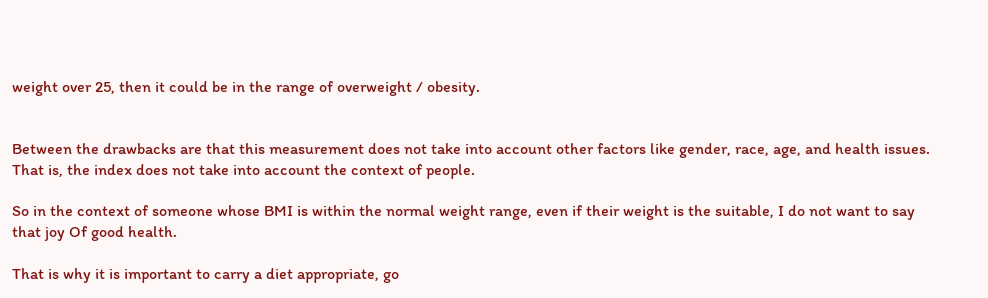weight over 25, then it could be in the range of overweight / obesity.


Between the drawbacks are that this measurement does not take into account other factors like gender, race, age, and health issues. That is, the index does not take into account the context of people.

So in the context of someone whose BMI is within the normal weight range, even if their weight is the suitable, I do not want to say that joy Of good health.

That is why it is important to carry a diet appropriate, go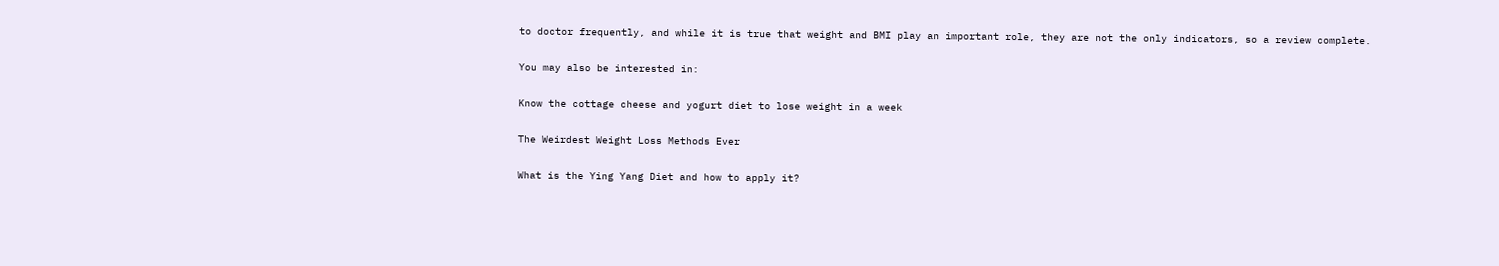to doctor frequently, and while it is true that weight and BMI play an important role, they are not the only indicators, so a review complete.

You may also be interested in:

Know the cottage cheese and yogurt diet to lose weight in a week

The Weirdest Weight Loss Methods Ever

What is the Ying Yang Diet and how to apply it?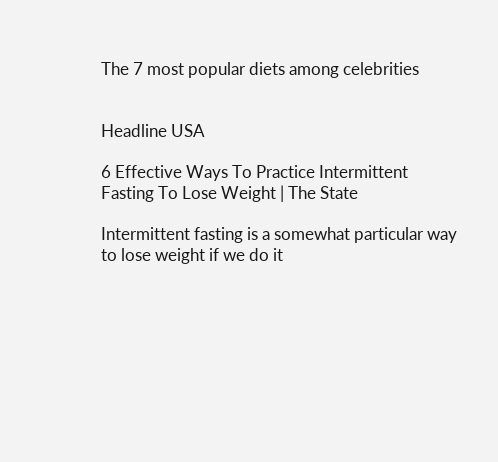The 7 most popular diets among celebrities


Headline USA

6 Effective Ways To Practice Intermittent Fasting To Lose Weight | The State

Intermittent fasting is a somewhat particular way to lose weight if we do it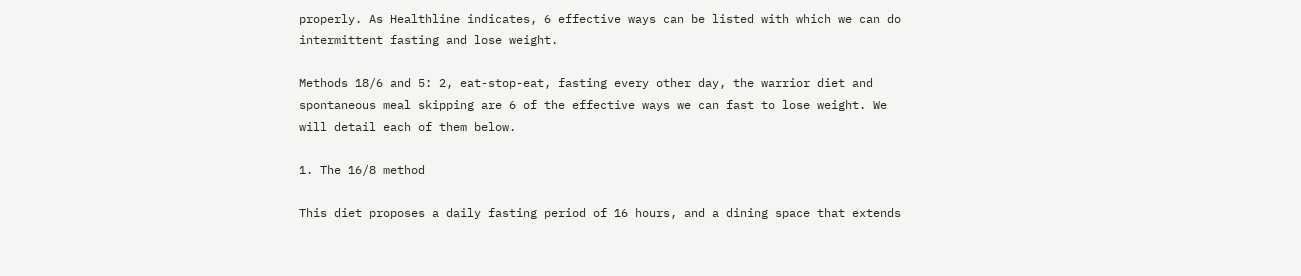properly. As Healthline indicates, 6 effective ways can be listed with which we can do intermittent fasting and lose weight.

Methods 18/6 and 5: 2, eat-stop-eat, fasting every other day, the warrior diet and spontaneous meal skipping are 6 of the effective ways we can fast to lose weight. We will detail each of them below.

1. The 16/8 method

This diet proposes a daily fasting period of 16 hours, and a dining space that extends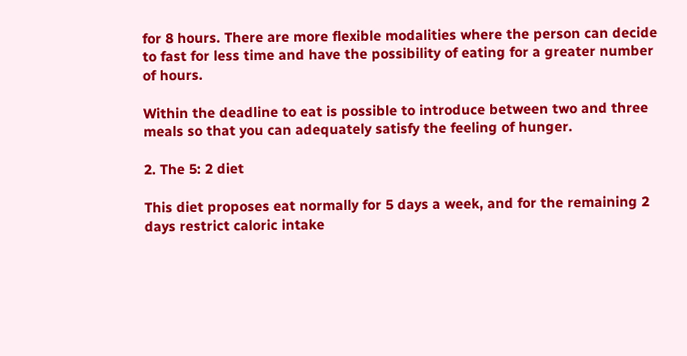for 8 hours. There are more flexible modalities where the person can decide to fast for less time and have the possibility of eating for a greater number of hours.

Within the deadline to eat is possible to introduce between two and three meals so that you can adequately satisfy the feeling of hunger.

2. The 5: 2 diet

This diet proposes eat normally for 5 days a week, and for the remaining 2 days restrict caloric intake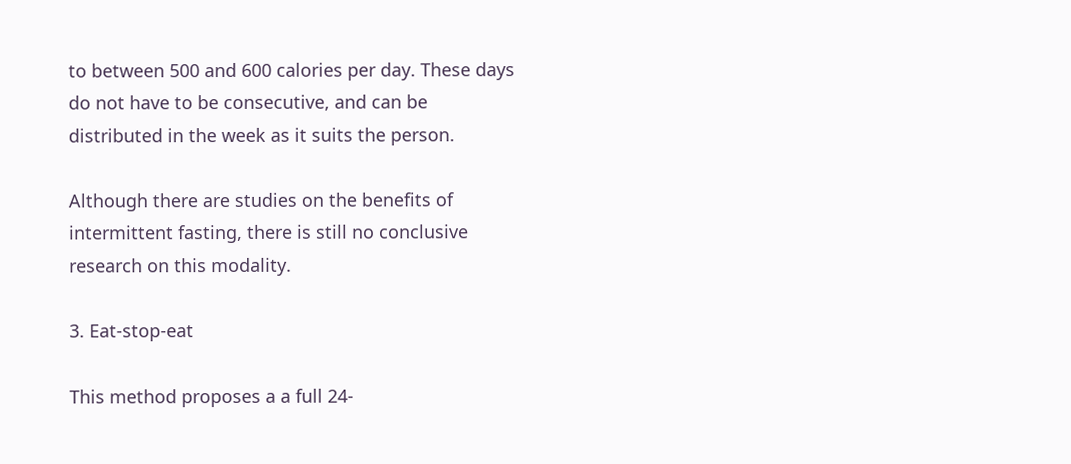to between 500 and 600 calories per day. These days do not have to be consecutive, and can be distributed in the week as it suits the person.

Although there are studies on the benefits of intermittent fasting, there is still no conclusive research on this modality.

3. Eat-stop-eat

This method proposes a a full 24-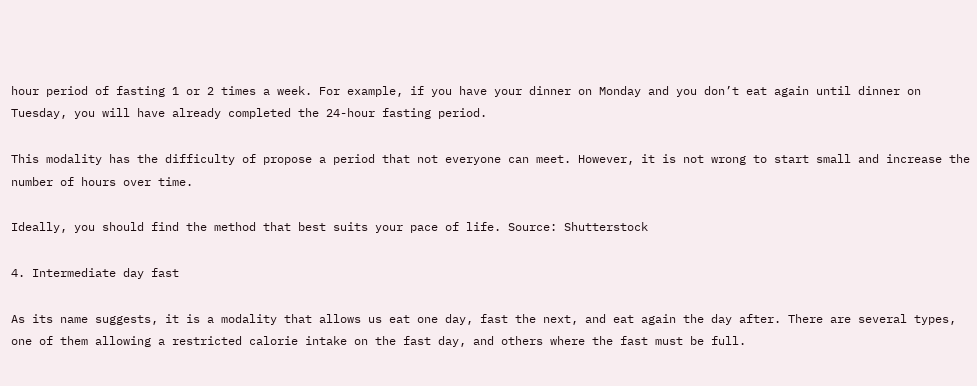hour period of fasting 1 or 2 times a week. For example, if you have your dinner on Monday and you don’t eat again until dinner on Tuesday, you will have already completed the 24-hour fasting period.

This modality has the difficulty of propose a period that not everyone can meet. However, it is not wrong to start small and increase the number of hours over time.

Ideally, you should find the method that best suits your pace of life. Source: Shutterstock

4. Intermediate day fast

As its name suggests, it is a modality that allows us eat one day, fast the next, and eat again the day after. There are several types, one of them allowing a restricted calorie intake on the fast day, and others where the fast must be full.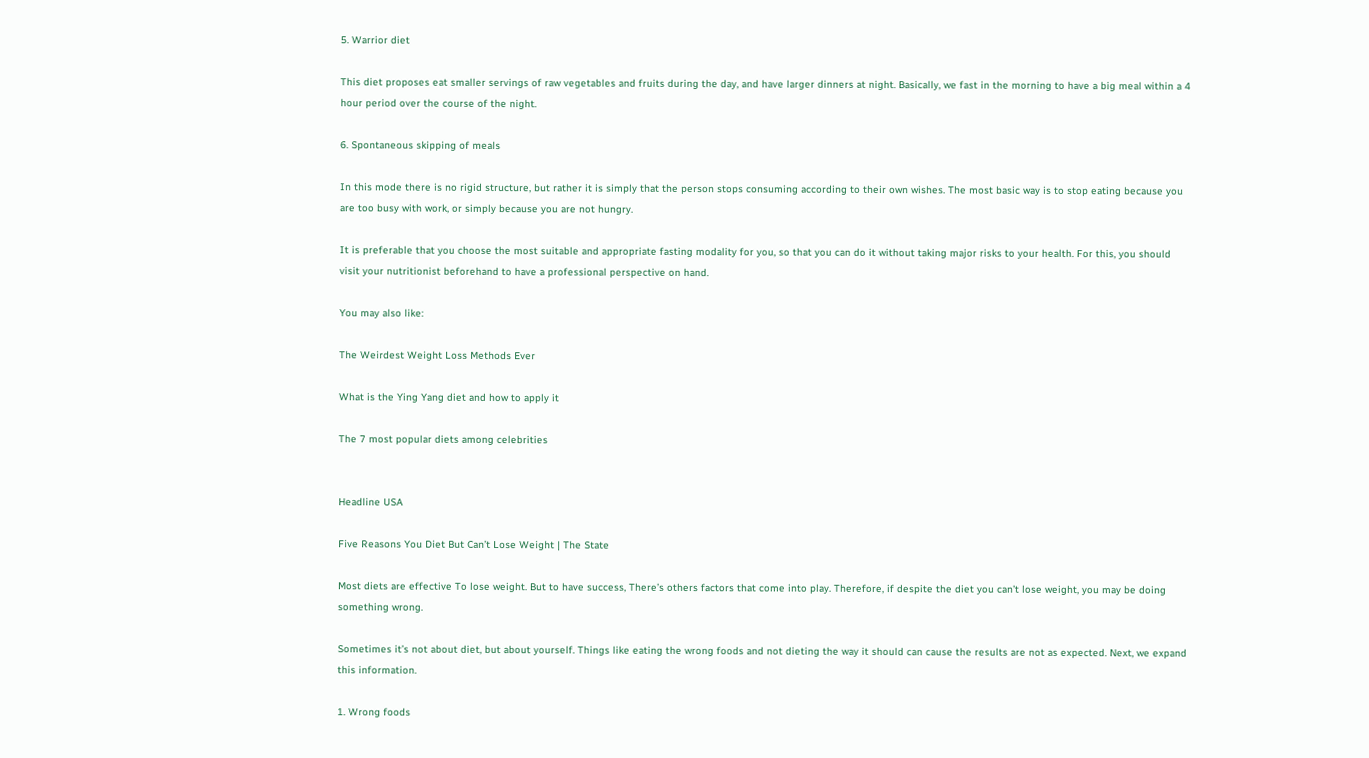5. Warrior diet

This diet proposes eat smaller servings of raw vegetables and fruits during the day, and have larger dinners at night. Basically, we fast in the morning to have a big meal within a 4 hour period over the course of the night.

6. Spontaneous skipping of meals

In this mode there is no rigid structure, but rather it is simply that the person stops consuming according to their own wishes. The most basic way is to stop eating because you are too busy with work, or simply because you are not hungry.

It is preferable that you choose the most suitable and appropriate fasting modality for you, so that you can do it without taking major risks to your health. For this, you should visit your nutritionist beforehand to have a professional perspective on hand.

You may also like:

The Weirdest Weight Loss Methods Ever

What is the Ying Yang diet and how to apply it

The 7 most popular diets among celebrities


Headline USA

Five Reasons You Diet But Can’t Lose Weight | The State

Most diets are effective To lose weight. But to have success, There’s others factors that come into play. Therefore, if despite the diet you can’t lose weight, you may be doing something wrong.

Sometimes it’s not about diet, but about yourself. Things like eating the wrong foods and not dieting the way it should can cause the results are not as expected. Next, we expand this information.

1. Wrong foods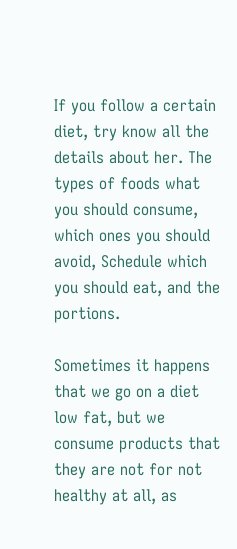If you follow a certain diet, try know all the details about her. The types of foods what you should consume, which ones you should avoid, Schedule which you should eat, and the portions.

Sometimes it happens that we go on a diet low fat, but we consume products that they are not for not healthy at all, as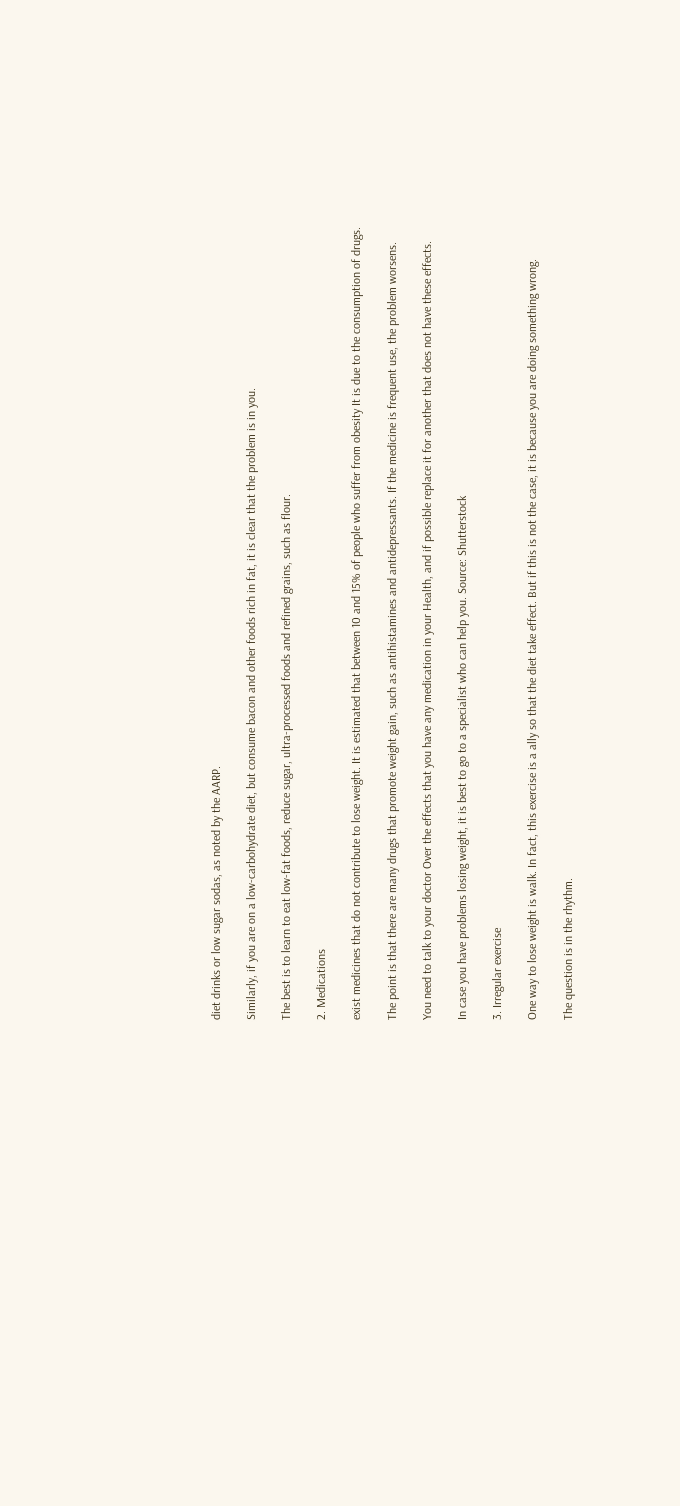diet drinks or low sugar sodas, as noted by the AARP.

Similarly, if you are on a low-carbohydrate diet, but consume bacon and other foods rich in fat, it is clear that the problem is in you.

The best is to learn to eat low-fat foods, reduce sugar, ultra-processed foods and refined grains, such as flour.

2. Medications

exist medicines that do not contribute to lose weight. It is estimated that between 10 and 15% of people who suffer from obesity It is due to the consumption of drugs.

The point is that there are many drugs that promote weight gain, such as antihistamines and antidepressants. If the medicine is frequent use, the problem worsens.

You need to talk to your doctor Over the effects that you have any medication in your Health, and if possible replace it for another that does not have these effects.

In case you have problems losing weight, it is best to go to a specialist who can help you. Source: Shutterstock

3. Irregular exercise

One way to lose weight is walk. In fact, this exercise is a ally so that the diet take effect. But if this is not the case, it is because you are doing something wrong.

The question is in the rhythm.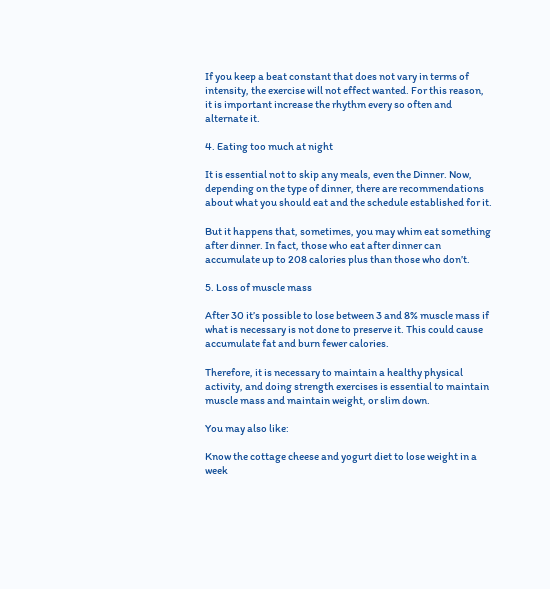If you keep a beat constant that does not vary in terms of intensity, the exercise will not effect wanted. For this reason, it is important increase the rhythm every so often and alternate it.

4. Eating too much at night

It is essential not to skip any meals, even the Dinner. Now, depending on the type of dinner, there are recommendations about what you should eat and the schedule established for it.

But it happens that, sometimes, you may whim eat something after dinner. In fact, those who eat after dinner can accumulate up to 208 calories plus than those who don’t.

5. Loss of muscle mass

After 30 it’s possible to lose between 3 and 8% muscle mass if what is necessary is not done to preserve it. This could cause accumulate fat and burn fewer calories.

Therefore, it is necessary to maintain a healthy physical activity, and doing strength exercises is essential to maintain muscle mass and maintain weight, or slim down.

You may also like:

Know the cottage cheese and yogurt diet to lose weight in a week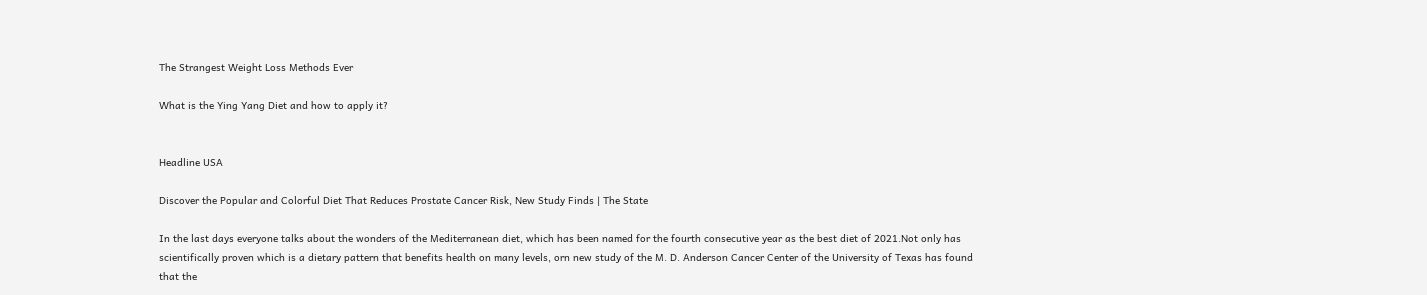The Strangest Weight Loss Methods Ever

What is the Ying Yang Diet and how to apply it?


Headline USA

Discover the Popular and Colorful Diet That Reduces Prostate Cancer Risk, New Study Finds | The State

In the last days everyone talks about the wonders of the Mediterranean diet, which has been named for the fourth consecutive year as the best diet of 2021.Not only has scientifically proven which is a dietary pattern that benefits health on many levels, orn new study of the M. D. Anderson Cancer Center of the University of Texas has found that the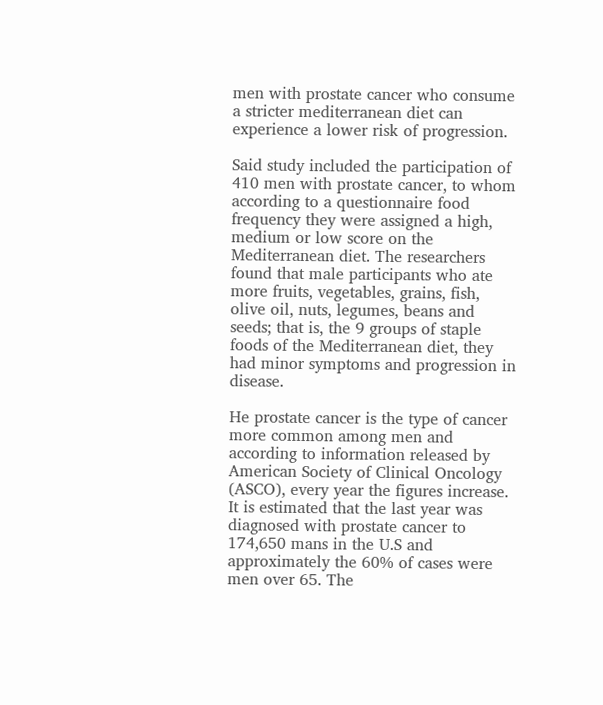men with prostate cancer who consume a stricter mediterranean diet can experience a lower risk of progression.

Said study included the participation of 410 men with prostate cancer, to whom according to a questionnaire food frequency they were assigned a high, medium or low score on the Mediterranean diet. The researchers found that male participants who ate more fruits, vegetables, grains, fish, olive oil, nuts, legumes, beans and seeds; that is, the 9 groups of staple foods of the Mediterranean diet, they had minor symptoms and progression in disease.

He prostate cancer is the type of cancer more common among men and according to information released by American Society of Clinical Oncology (ASCO), every year the figures increase. It is estimated that the last year was diagnosed with prostate cancer to 174,650 mans in the U.S and approximately the 60% of cases were men over 65. The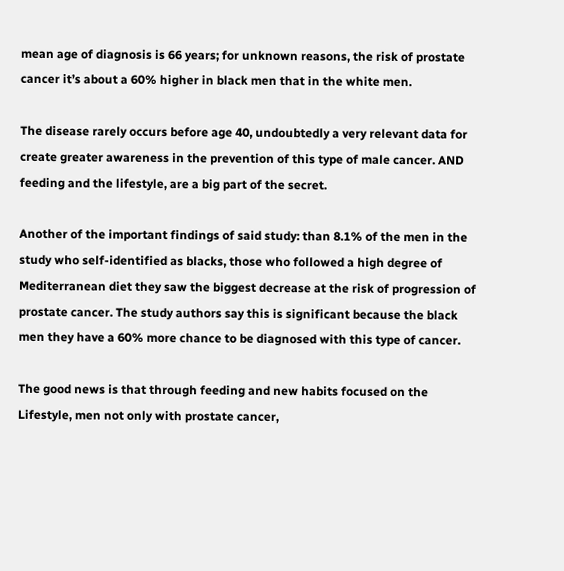mean age of diagnosis is 66 years; for unknown reasons, the risk of prostate cancer it’s about a 60% higher in black men that in the white men.

The disease rarely occurs before age 40, undoubtedly a very relevant data for create greater awareness in the prevention of this type of male cancer. AND feeding and the lifestyle, are a big part of the secret.

Another of the important findings of said study: than 8.1% of the men in the study who self-identified as blacks, those who followed a high degree of Mediterranean diet they saw the biggest decrease at the risk of progression of prostate cancer. The study authors say this is significant because the black men they have a 60% more chance to be diagnosed with this type of cancer.

The good news is that through feeding and new habits focused on the Lifestyle, men not only with prostate cancer,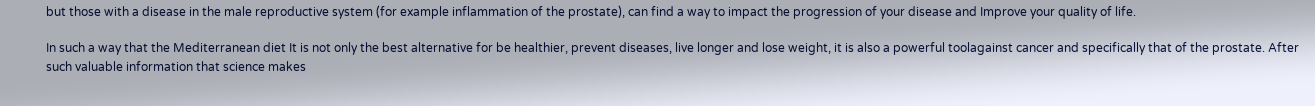but those with a disease in the male reproductive system (for example inflammation of the prostate), can find a way to impact the progression of your disease and Improve your quality of life.

In such a way that the Mediterranean diet It is not only the best alternative for be healthier, prevent diseases, live longer and lose weight, it is also a powerful toolagainst cancer and specifically that of the prostate. After such valuable information that science makes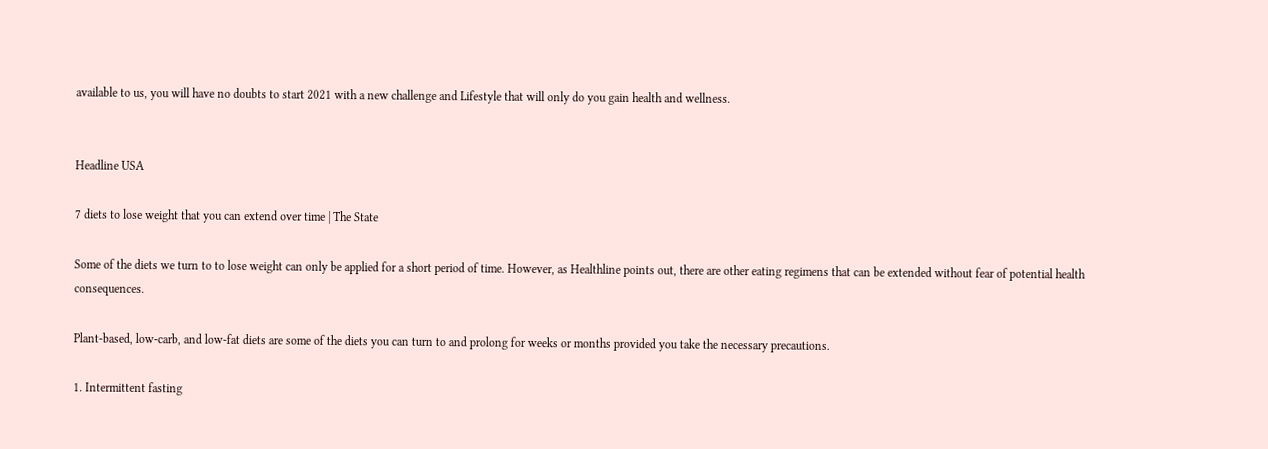available to us, you will have no doubts to start 2021 with a new challenge and Lifestyle that will only do you gain health and wellness.


Headline USA

7 diets to lose weight that you can extend over time | The State

Some of the diets we turn to to lose weight can only be applied for a short period of time. However, as Healthline points out, there are other eating regimens that can be extended without fear of potential health consequences.

Plant-based, low-carb, and low-fat diets are some of the diets you can turn to and prolong for weeks or months provided you take the necessary precautions.

1. Intermittent fasting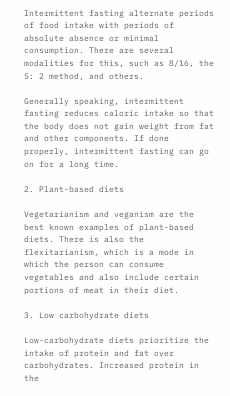Intermittent fasting alternate periods of food intake with periods of absolute absence or minimal consumption. There are several modalities for this, such as 8/16, the 5: 2 method, and others.

Generally speaking, intermittent fasting reduces caloric intake so that the body does not gain weight from fat and other components. If done properly, intermittent fasting can go on for a long time.

2. Plant-based diets

Vegetarianism and veganism are the best known examples of plant-based diets. There is also the flexitarianism, which is a mode in which the person can consume vegetables and also include certain portions of meat in their diet.

3. Low carbohydrate diets

Low-carbohydrate diets prioritize the intake of protein and fat over carbohydrates. Increased protein in the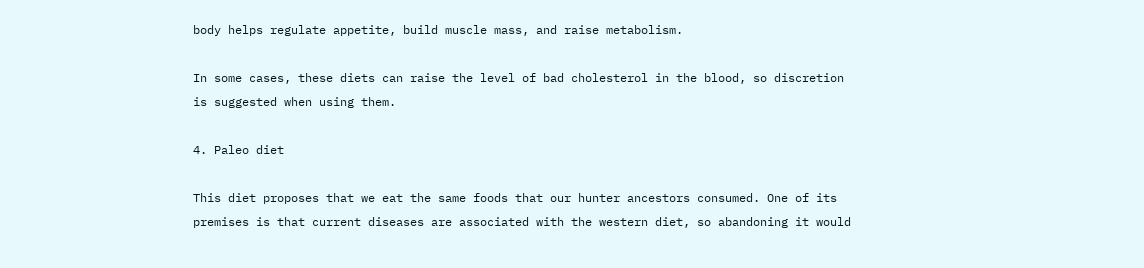body helps regulate appetite, build muscle mass, and raise metabolism.

In some cases, these diets can raise the level of bad cholesterol in the blood, so discretion is suggested when using them.

4. Paleo diet

This diet proposes that we eat the same foods that our hunter ancestors consumed. One of its premises is that current diseases are associated with the western diet, so abandoning it would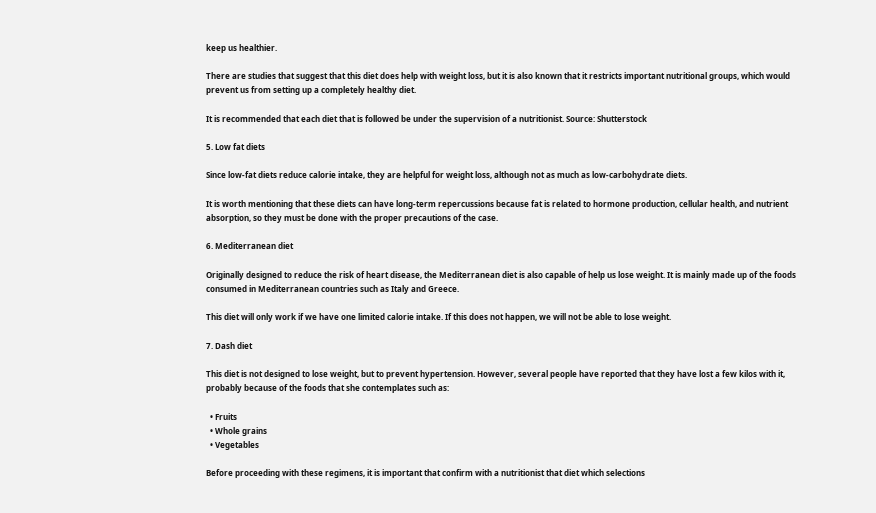keep us healthier.

There are studies that suggest that this diet does help with weight loss, but it is also known that it restricts important nutritional groups, which would prevent us from setting up a completely healthy diet.

It is recommended that each diet that is followed be under the supervision of a nutritionist. Source: Shutterstock

5. Low fat diets

Since low-fat diets reduce calorie intake, they are helpful for weight loss, although not as much as low-carbohydrate diets.

It is worth mentioning that these diets can have long-term repercussions because fat is related to hormone production, cellular health, and nutrient absorption, so they must be done with the proper precautions of the case.

6. Mediterranean diet

Originally designed to reduce the risk of heart disease, the Mediterranean diet is also capable of help us lose weight. It is mainly made up of the foods consumed in Mediterranean countries such as Italy and Greece.

This diet will only work if we have one limited calorie intake. If this does not happen, we will not be able to lose weight.

7. Dash diet

This diet is not designed to lose weight, but to prevent hypertension. However, several people have reported that they have lost a few kilos with it, probably because of the foods that she contemplates such as:

  • Fruits
  • Whole grains
  • Vegetables

Before proceeding with these regimens, it is important that confirm with a nutritionist that diet which selections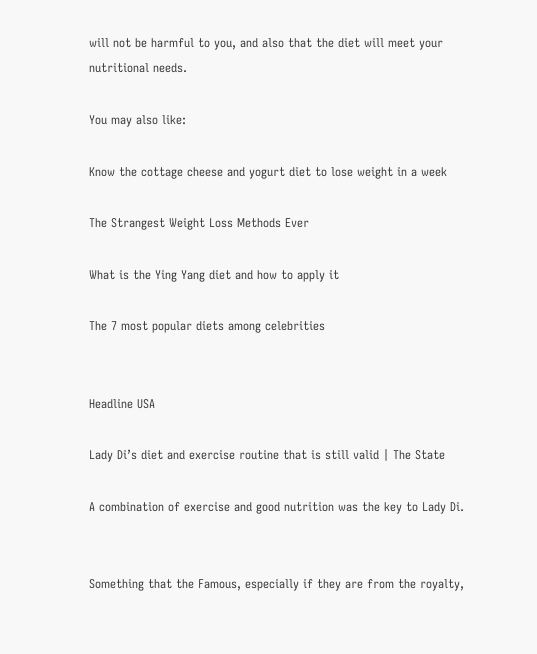will not be harmful to you, and also that the diet will meet your nutritional needs.

You may also like:

Know the cottage cheese and yogurt diet to lose weight in a week

The Strangest Weight Loss Methods Ever

What is the Ying Yang diet and how to apply it

The 7 most popular diets among celebrities


Headline USA

Lady Di’s diet and exercise routine that is still valid | The State

A combination of exercise and good nutrition was the key to Lady Di.


Something that the Famous, especially if they are from the royalty,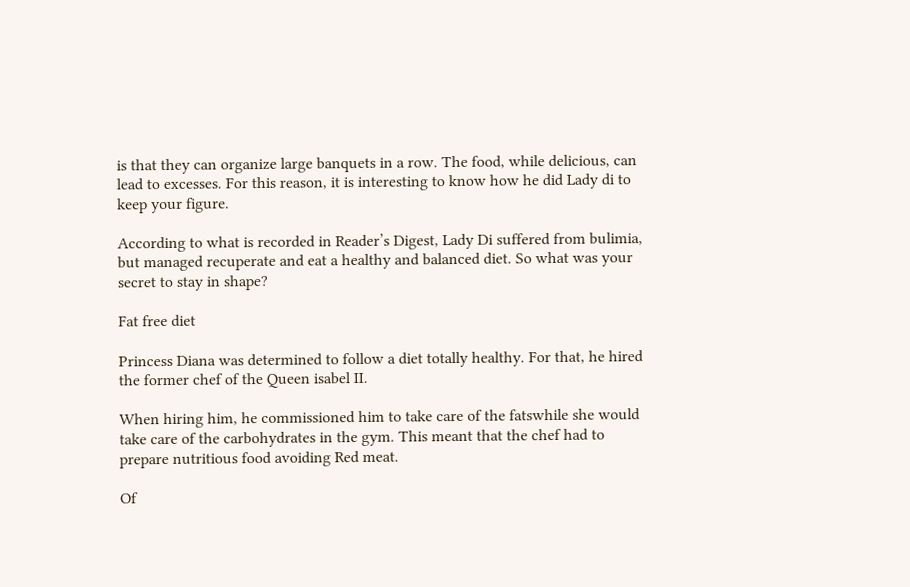is that they can organize large banquets in a row. The food, while delicious, can lead to excesses. For this reason, it is interesting to know how he did Lady di to keep your figure.

According to what is recorded in Reader’s Digest, Lady Di suffered from bulimia, but managed recuperate and eat a healthy and balanced diet. So what was your secret to stay in shape?

Fat free diet

Princess Diana was determined to follow a diet totally healthy. For that, he hired the former chef of the Queen isabel II.

When hiring him, he commissioned him to take care of the fatswhile she would take care of the carbohydrates in the gym. This meant that the chef had to prepare nutritious food avoiding Red meat.

Of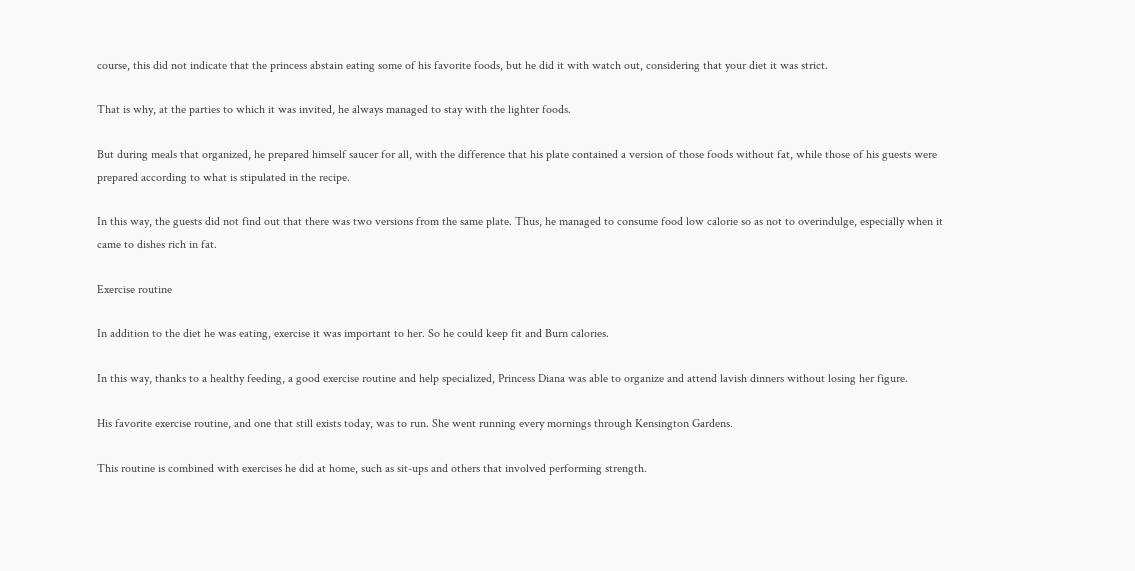course, this did not indicate that the princess abstain eating some of his favorite foods, but he did it with watch out, considering that your diet it was strict.

That is why, at the parties to which it was invited, he always managed to stay with the lighter foods.

But during meals that organized, he prepared himself saucer for all, with the difference that his plate contained a version of those foods without fat, while those of his guests were prepared according to what is stipulated in the recipe.

In this way, the guests did not find out that there was two versions from the same plate. Thus, he managed to consume food low calorie so as not to overindulge, especially when it came to dishes rich in fat.

Exercise routine

In addition to the diet he was eating, exercise it was important to her. So he could keep fit and Burn calories.

In this way, thanks to a healthy feeding, a good exercise routine and help specialized, Princess Diana was able to organize and attend lavish dinners without losing her figure.

His favorite exercise routine, and one that still exists today, was to run. She went running every mornings through Kensington Gardens.

This routine is combined with exercises he did at home, such as sit-ups and others that involved performing strength.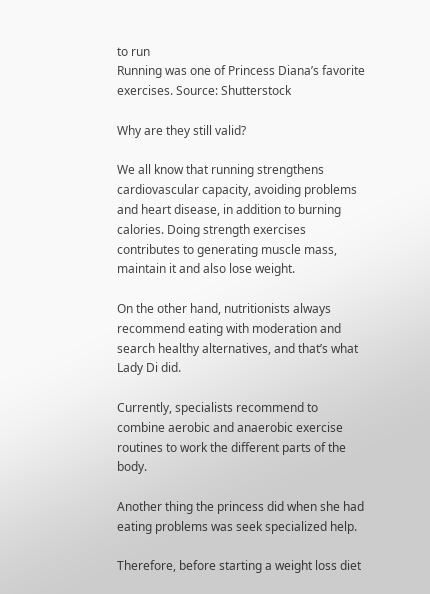to run
Running was one of Princess Diana’s favorite exercises. Source: Shutterstock

Why are they still valid?

We all know that running strengthens cardiovascular capacity, avoiding problems and heart disease, in addition to burning calories. Doing strength exercises contributes to generating muscle mass, maintain it and also lose weight.

On the other hand, nutritionists always recommend eating with moderation and search healthy alternatives, and that’s what Lady Di did.

Currently, specialists recommend to combine aerobic and anaerobic exercise routines to work the different parts of the body.

Another thing the princess did when she had eating problems was seek specialized help.

Therefore, before starting a weight loss diet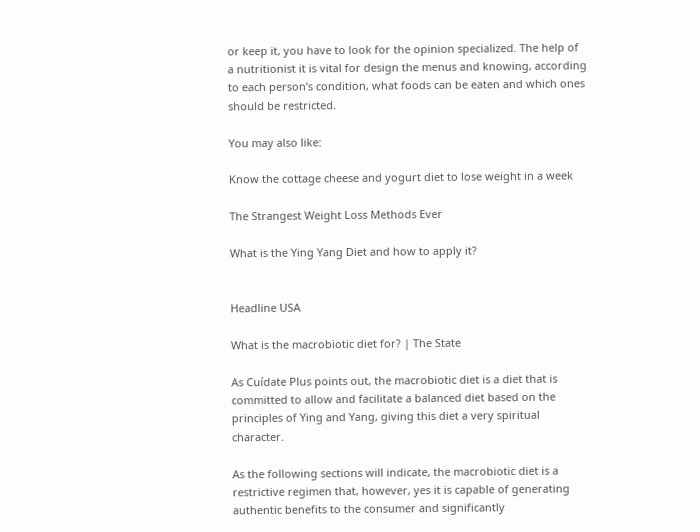or keep it, you have to look for the opinion specialized. The help of a nutritionist it is vital for design the menus and knowing, according to each person’s condition, what foods can be eaten and which ones should be restricted.

You may also like:

Know the cottage cheese and yogurt diet to lose weight in a week

The Strangest Weight Loss Methods Ever

What is the Ying Yang Diet and how to apply it?


Headline USA

What is the macrobiotic diet for? | The State

As Cuídate Plus points out, the macrobiotic diet is a diet that is committed to allow and facilitate a balanced diet based on the principles of Ying and Yang, giving this diet a very spiritual character.

As the following sections will indicate, the macrobiotic diet is a restrictive regimen that, however, yes it is capable of generating authentic benefits to the consumer and significantly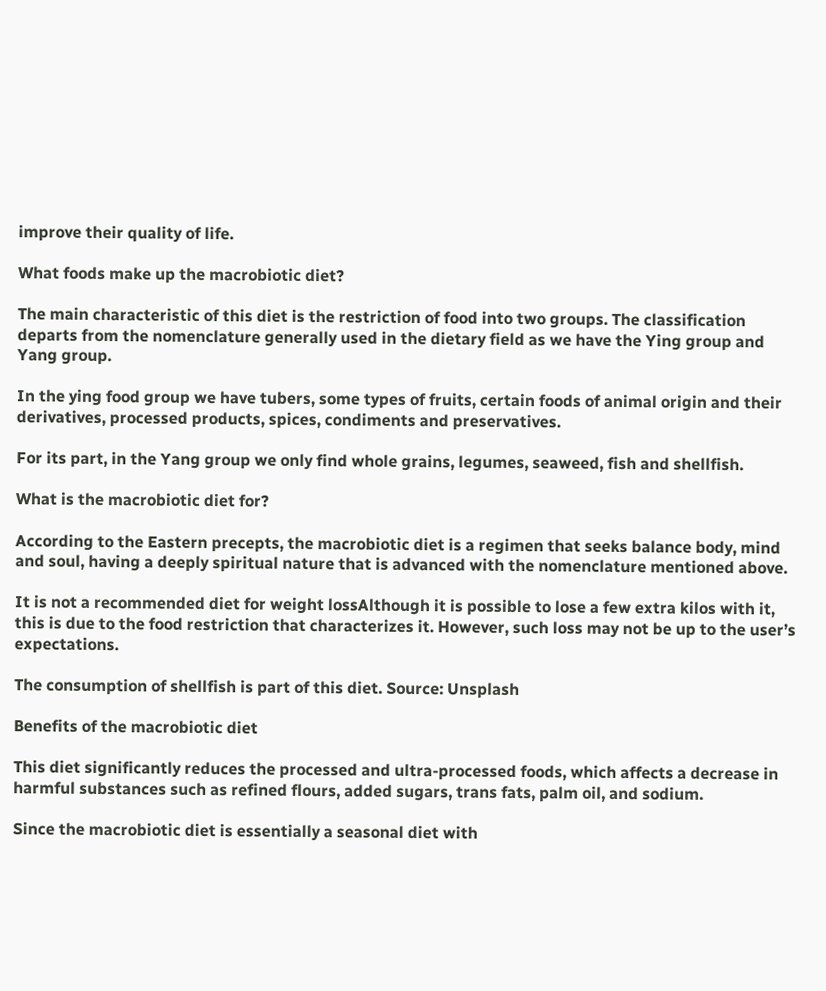improve their quality of life.

What foods make up the macrobiotic diet?

The main characteristic of this diet is the restriction of food into two groups. The classification departs from the nomenclature generally used in the dietary field as we have the Ying group and Yang group.

In the ying food group we have tubers, some types of fruits, certain foods of animal origin and their derivatives, processed products, spices, condiments and preservatives.

For its part, in the Yang group we only find whole grains, legumes, seaweed, fish and shellfish.

What is the macrobiotic diet for?

According to the Eastern precepts, the macrobiotic diet is a regimen that seeks balance body, mind and soul, having a deeply spiritual nature that is advanced with the nomenclature mentioned above.

It is not a recommended diet for weight lossAlthough it is possible to lose a few extra kilos with it, this is due to the food restriction that characterizes it. However, such loss may not be up to the user’s expectations.

The consumption of shellfish is part of this diet. Source: Unsplash

Benefits of the macrobiotic diet

This diet significantly reduces the processed and ultra-processed foods, which affects a decrease in harmful substances such as refined flours, added sugars, trans fats, palm oil, and sodium.

Since the macrobiotic diet is essentially a seasonal diet with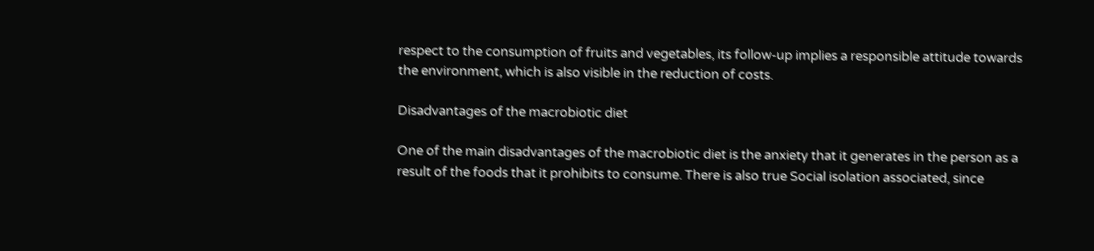respect to the consumption of fruits and vegetables, its follow-up implies a responsible attitude towards the environment, which is also visible in the reduction of costs.

Disadvantages of the macrobiotic diet

One of the main disadvantages of the macrobiotic diet is the anxiety that it generates in the person as a result of the foods that it prohibits to consume. There is also true Social isolation associated, since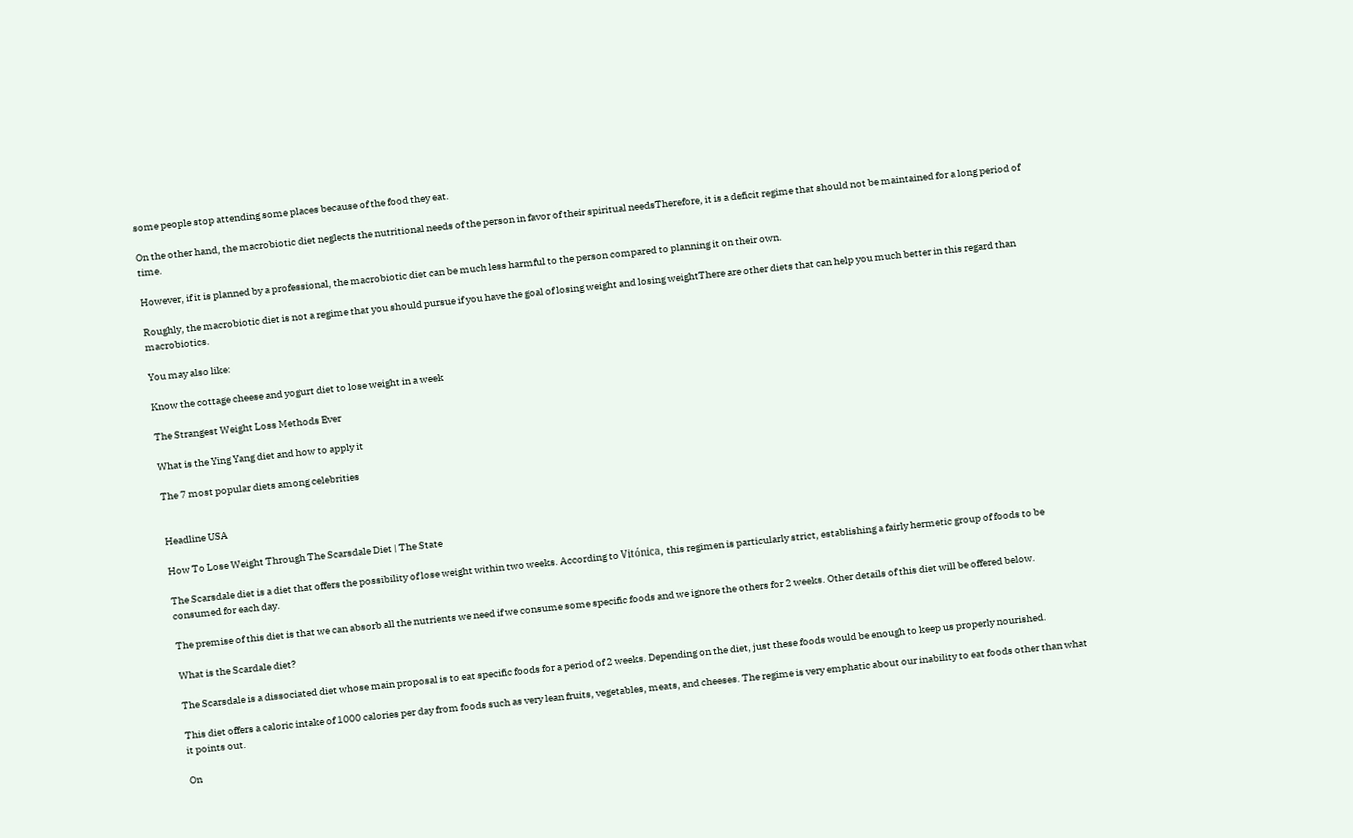some people stop attending some places because of the food they eat.

On the other hand, the macrobiotic diet neglects the nutritional needs of the person in favor of their spiritual needsTherefore, it is a deficit regime that should not be maintained for a long period of time.

However, if it is planned by a professional, the macrobiotic diet can be much less harmful to the person compared to planning it on their own.

Roughly, the macrobiotic diet is not a regime that you should pursue if you have the goal of losing weight and losing weightThere are other diets that can help you much better in this regard than macrobiotics.

You may also like:

Know the cottage cheese and yogurt diet to lose weight in a week

The Strangest Weight Loss Methods Ever

What is the Ying Yang diet and how to apply it

The 7 most popular diets among celebrities


Headline USA

How To Lose Weight Through The Scarsdale Diet | The State

The Scarsdale diet is a diet that offers the possibility of lose weight within two weeks. According to Vitónica, this regimen is particularly strict, establishing a fairly hermetic group of foods to be consumed for each day.

The premise of this diet is that we can absorb all the nutrients we need if we consume some specific foods and we ignore the others for 2 weeks. Other details of this diet will be offered below.

What is the Scardale diet?

The Scarsdale is a dissociated diet whose main proposal is to eat specific foods for a period of 2 weeks. Depending on the diet, just these foods would be enough to keep us properly nourished.

This diet offers a caloric intake of 1000 calories per day from foods such as very lean fruits, vegetables, meats, and cheeses. The regime is very emphatic about our inability to eat foods other than what it points out.

On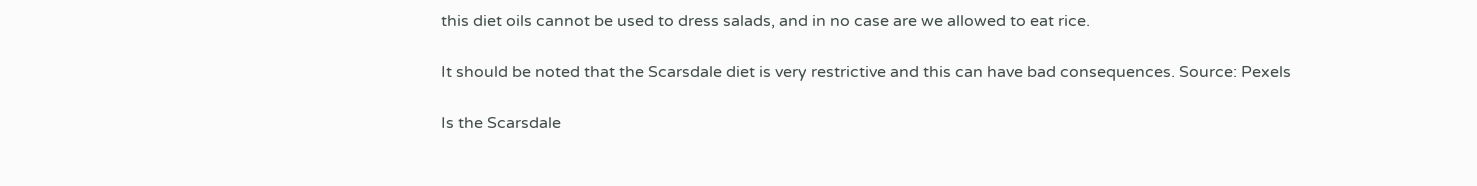this diet oils cannot be used to dress salads, and in no case are we allowed to eat rice.

It should be noted that the Scarsdale diet is very restrictive and this can have bad consequences. Source: Pexels

Is the Scarsdale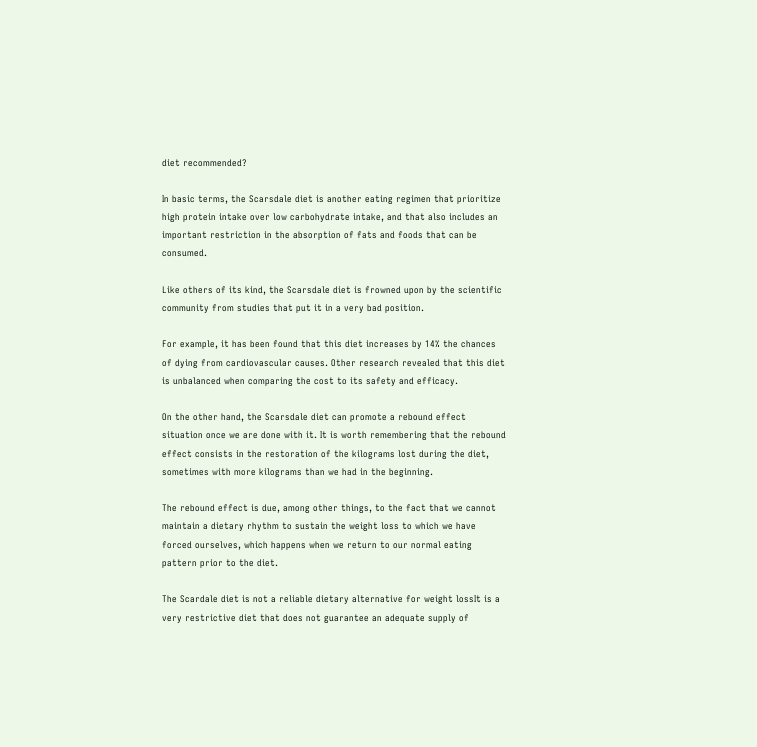diet recommended?

In basic terms, the Scarsdale diet is another eating regimen that prioritize high protein intake over low carbohydrate intake, and that also includes an important restriction in the absorption of fats and foods that can be consumed.

Like others of its kind, the Scarsdale diet is frowned upon by the scientific community from studies that put it in a very bad position.

For example, it has been found that this diet increases by 14% the chances of dying from cardiovascular causes. Other research revealed that this diet is unbalanced when comparing the cost to its safety and efficacy.

On the other hand, the Scarsdale diet can promote a rebound effect situation once we are done with it. It is worth remembering that the rebound effect consists in the restoration of the kilograms lost during the diet, sometimes with more kilograms than we had in the beginning.

The rebound effect is due, among other things, to the fact that we cannot maintain a dietary rhythm to sustain the weight loss to which we have forced ourselves, which happens when we return to our normal eating pattern prior to the diet.

The Scardale diet is not a reliable dietary alternative for weight lossIt is a very restrictive diet that does not guarantee an adequate supply of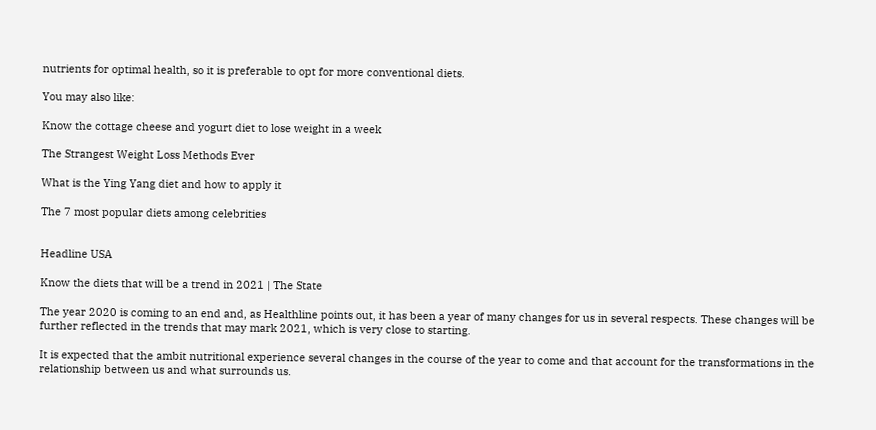nutrients for optimal health, so it is preferable to opt for more conventional diets.

You may also like:

Know the cottage cheese and yogurt diet to lose weight in a week

The Strangest Weight Loss Methods Ever

What is the Ying Yang diet and how to apply it

The 7 most popular diets among celebrities


Headline USA

Know the diets that will be a trend in 2021 | The State

The year 2020 is coming to an end and, as Healthline points out, it has been a year of many changes for us in several respects. These changes will be further reflected in the trends that may mark 2021, which is very close to starting.

It is expected that the ambit nutritional experience several changes in the course of the year to come and that account for the transformations in the relationship between us and what surrounds us.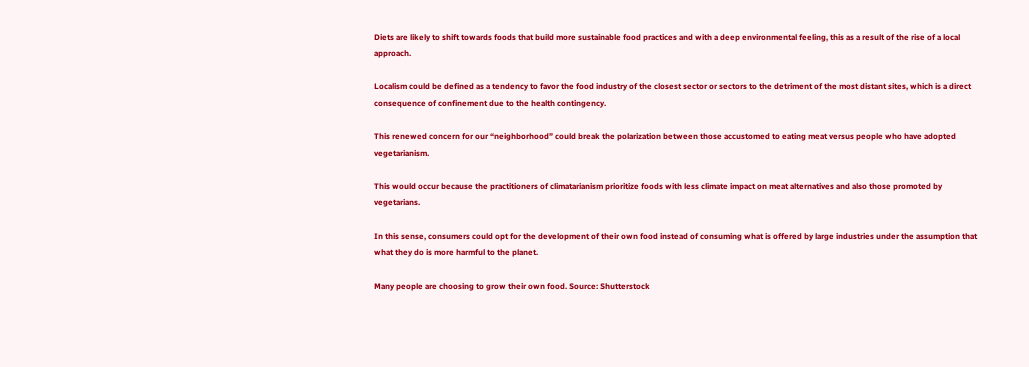Diets are likely to shift towards foods that build more sustainable food practices and with a deep environmental feeling, this as a result of the rise of a local approach.

Localism could be defined as a tendency to favor the food industry of the closest sector or sectors to the detriment of the most distant sites, which is a direct consequence of confinement due to the health contingency.

This renewed concern for our “neighborhood” could break the polarization between those accustomed to eating meat versus people who have adopted vegetarianism.

This would occur because the practitioners of climatarianism prioritize foods with less climate impact on meat alternatives and also those promoted by vegetarians.

In this sense, consumers could opt for the development of their own food instead of consuming what is offered by large industries under the assumption that what they do is more harmful to the planet.

Many people are choosing to grow their own food. Source: Shutterstock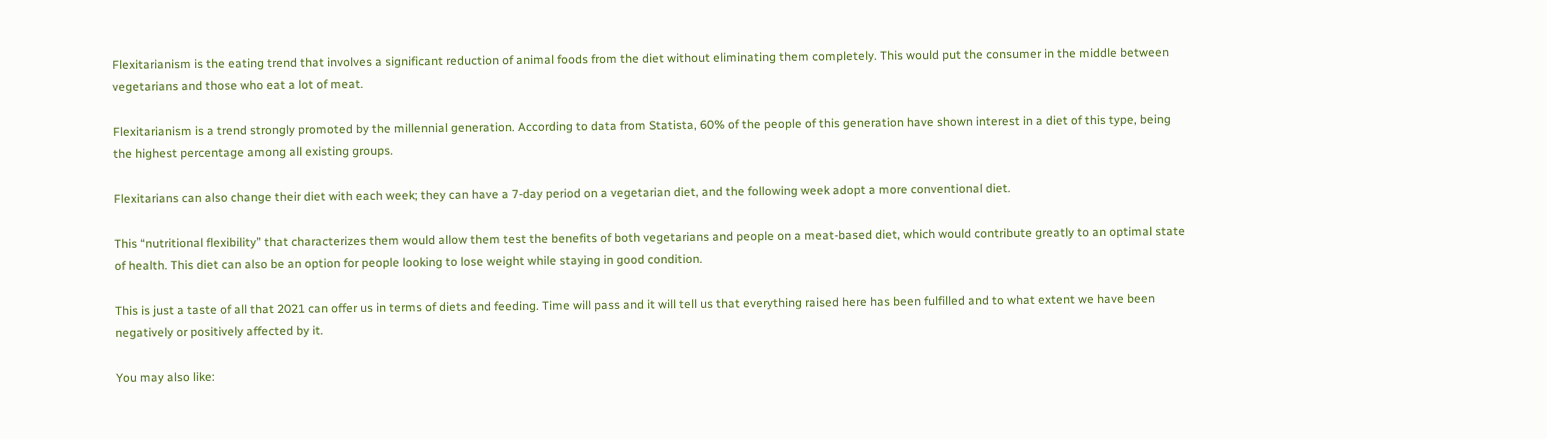Flexitarianism is the eating trend that involves a significant reduction of animal foods from the diet without eliminating them completely. This would put the consumer in the middle between vegetarians and those who eat a lot of meat.

Flexitarianism is a trend strongly promoted by the millennial generation. According to data from Statista, 60% of the people of this generation have shown interest in a diet of this type, being the highest percentage among all existing groups.

Flexitarians can also change their diet with each week; they can have a 7-day period on a vegetarian diet, and the following week adopt a more conventional diet.

This “nutritional flexibility” that characterizes them would allow them test the benefits of both vegetarians and people on a meat-based diet, which would contribute greatly to an optimal state of health. This diet can also be an option for people looking to lose weight while staying in good condition.

This is just a taste of all that 2021 can offer us in terms of diets and feeding. Time will pass and it will tell us that everything raised here has been fulfilled and to what extent we have been negatively or positively affected by it.

You may also like: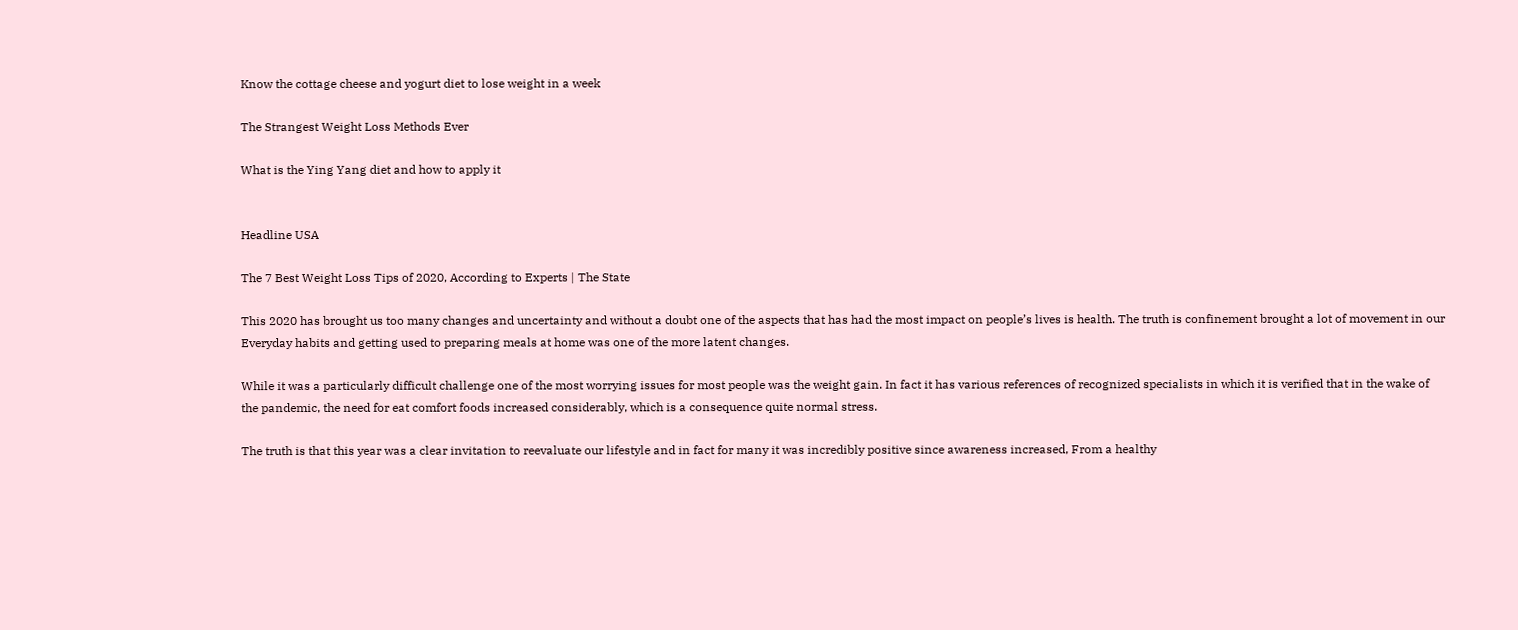Know the cottage cheese and yogurt diet to lose weight in a week

The Strangest Weight Loss Methods Ever

What is the Ying Yang diet and how to apply it


Headline USA

The 7 Best Weight Loss Tips of 2020, According to Experts | The State

This 2020 has brought us too many changes and uncertainty and without a doubt one of the aspects that has had the most impact on people’s lives is health. The truth is confinement brought a lot of movement in our Everyday habits and getting used to preparing meals at home was one of the more latent changes.

While it was a particularly difficult challenge one of the most worrying issues for most people was the weight gain. In fact it has various references of recognized specialists in which it is verified that in the wake of the pandemic, the need for eat comfort foods increased considerably, which is a consequence quite normal stress.

The truth is that this year was a clear invitation to reevaluate our lifestyle and in fact for many it was incredibly positive since awareness increased, From a healthy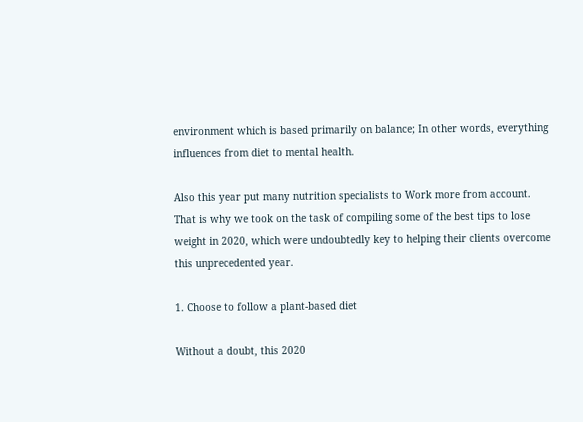environment which is based primarily on balance; In other words, everything influences from diet to mental health.

Also this year put many nutrition specialists to Work more from account. That is why we took on the task of compiling some of the best tips to lose weight in 2020, which were undoubtedly key to helping their clients overcome this unprecedented year.

1. Choose to follow a plant-based diet

Without a doubt, this 2020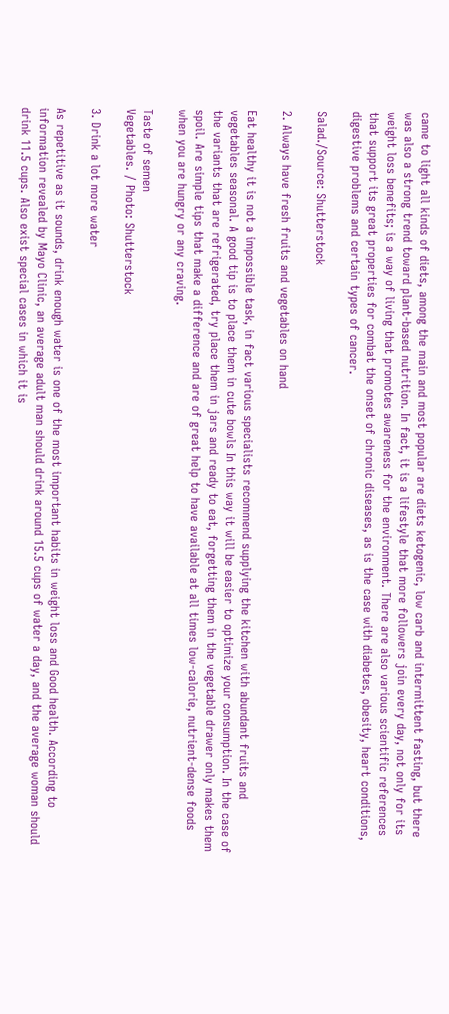came to light all kinds of diets, among the main and most popular are diets ketogenic, low carb and intermittent fasting, but there was also a strong trend toward plant-based nutrition. In fact, it is a lifestyle that more followers join every day, not only for its weight loss benefits; is a way of living that promotes awareness for the environment. There are also various scientific references that support its great properties for combat the onset of chronic diseases, as is the case with diabetes, obesity, heart conditions, digestive problems and certain types of cancer.

Salad./Source: Shutterstock

2. Always have fresh fruits and vegetables on hand

Eat healthy it is not a impossible task, in fact various specialists recommend supplying the kitchen with abundant fruits and vegetables seasonal. A good tip is to place them in cute bowls In this way it will be easier to optimize your consumption. In the case of the variants that are refrigerated, try place them in jars and ready to eat, forgetting them in the vegetable drawer only makes them spoil. Are simple tips that make a difference and are of great help to have available at all times low-calorie, nutrient-dense foods when you are hungry or any craving.

Taste of semen
Vegetables. / Photo: Shutterstock

3. Drink a lot more water

As repetitive as it sounds, drink enough water is one of the most important habits in weight loss and Good health. According to information revealed by Mayo Clinic, an average adult man should drink around 15.5 cups of water a day, and the average woman should drink 11.5 cups. Also exist special cases in which it is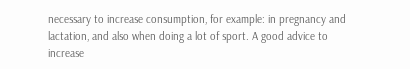necessary to increase consumption, for example: in pregnancy and lactation, and also when doing a lot of sport. A good advice to increase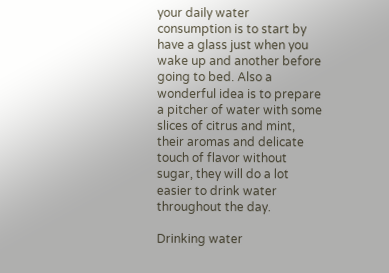your daily water consumption is to start by have a glass just when you wake up and another before going to bed. Also a wonderful idea is to prepare a pitcher of water with some slices of citrus and mint, their aromas and delicate touch of flavor without sugar, they will do a lot easier to drink water throughout the day.

Drinking water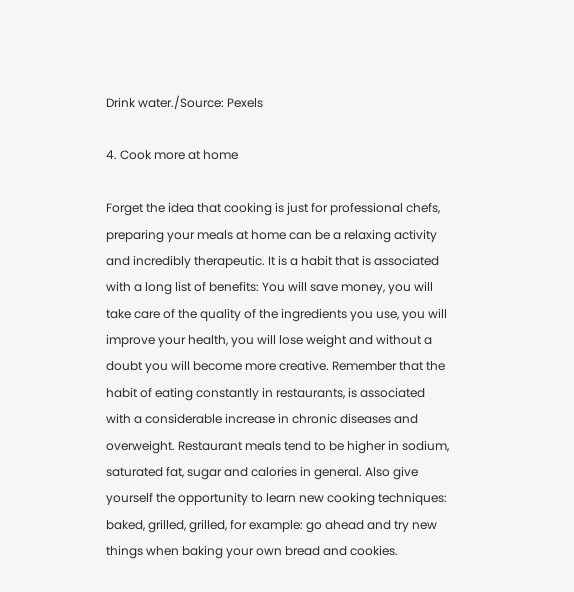Drink water./Source: Pexels

4. Cook more at home

Forget the idea that cooking is just for professional chefs, preparing your meals at home can be a relaxing activity and incredibly therapeutic. It is a habit that is associated with a long list of benefits: You will save money, you will take care of the quality of the ingredients you use, you will improve your health, you will lose weight and without a doubt you will become more creative. Remember that the habit of eating constantly in restaurants, is associated with a considerable increase in chronic diseases and overweight. Restaurant meals tend to be higher in sodium, saturated fat, sugar and calories in general. Also give yourself the opportunity to learn new cooking techniques: baked, grilled, grilled, for example: go ahead and try new things when baking your own bread and cookies.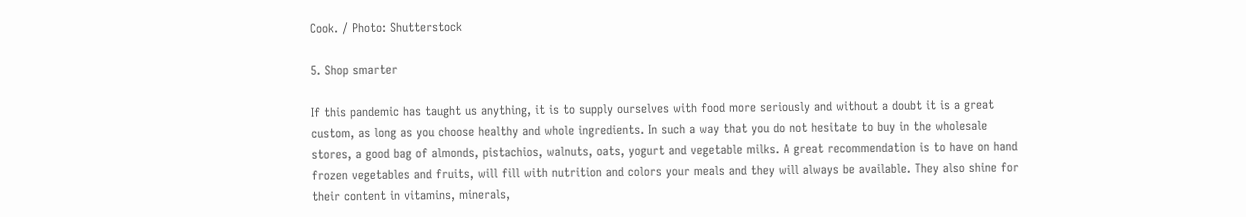Cook. / Photo: Shutterstock

5. Shop smarter

If this pandemic has taught us anything, it is to supply ourselves with food more seriously and without a doubt it is a great custom, as long as you choose healthy and whole ingredients. In such a way that you do not hesitate to buy in the wholesale stores, a good bag of almonds, pistachios, walnuts, oats, yogurt and vegetable milks. A great recommendation is to have on hand frozen vegetables and fruits, will fill with nutrition and colors your meals and they will always be available. They also shine for their content in vitamins, minerals,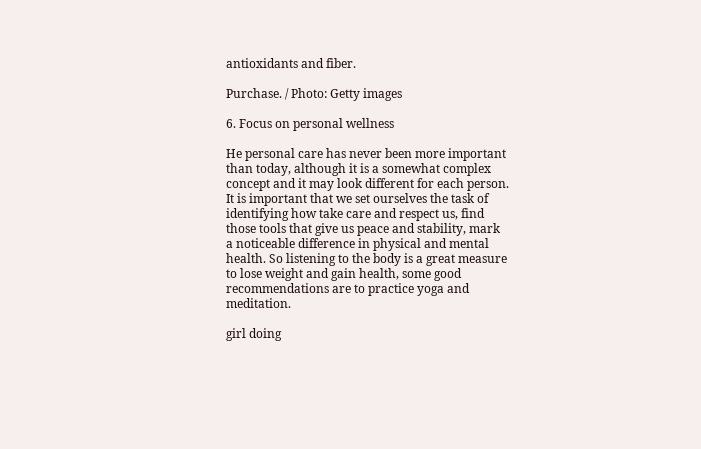antioxidants and fiber.

Purchase. / Photo: Getty images

6. Focus on personal wellness

He personal care has never been more important than today, although it is a somewhat complex concept and it may look different for each person. It is important that we set ourselves the task of identifying how take care and respect us, find those tools that give us peace and stability, mark a noticeable difference in physical and mental health. So listening to the body is a great measure to lose weight and gain health, some good recommendations are to practice yoga and meditation.

girl doing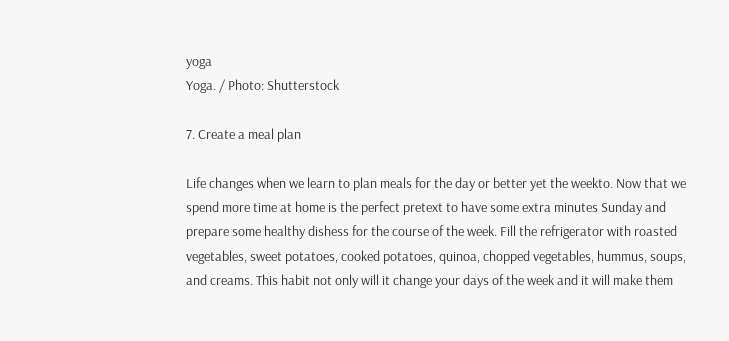yoga
Yoga. / Photo: Shutterstock

7. Create a meal plan

Life changes when we learn to plan meals for the day or better yet the weekto. Now that we spend more time at home is the perfect pretext to have some extra minutes Sunday and prepare some healthy dishess for the course of the week. Fill the refrigerator with roasted vegetables, sweet potatoes, cooked potatoes, quinoa, chopped vegetables, hummus, soups, and creams. This habit not only will it change your days of the week and it will make them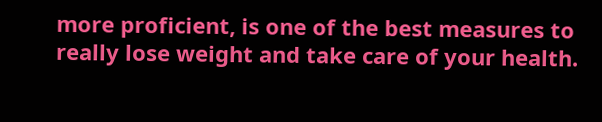more proficient, is one of the best measures to really lose weight and take care of your health.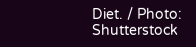Diet. / Photo: Shutterstock